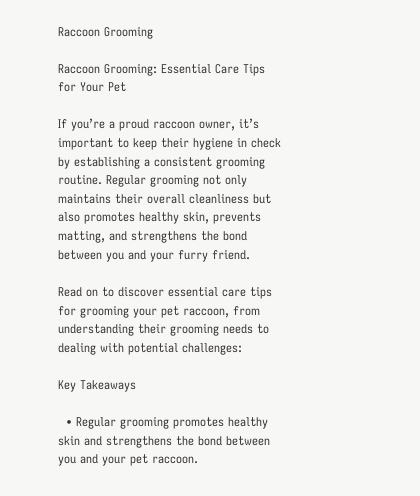Raccoon Grooming

Raccoon Grooming: Essential Care Tips for Your Pet

If you’re a proud raccoon owner, it’s important to keep their hygiene in check by establishing a consistent grooming routine. Regular grooming not only maintains their overall cleanliness but also promotes healthy skin, prevents matting, and strengthens the bond between you and your furry friend.

Read on to discover essential care tips for grooming your pet raccoon, from understanding their grooming needs to dealing with potential challenges:

Key Takeaways

  • Regular grooming promotes healthy skin and strengthens the bond between you and your pet raccoon.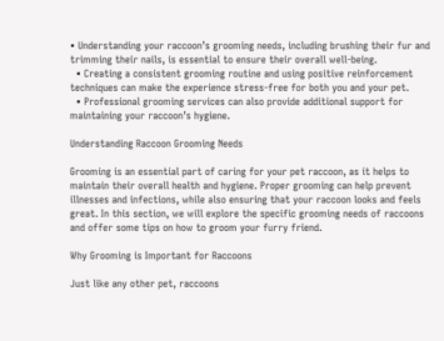• Understanding your raccoon’s grooming needs, including brushing their fur and trimming their nails, is essential to ensure their overall well-being.
  • Creating a consistent grooming routine and using positive reinforcement techniques can make the experience stress-free for both you and your pet.
  • Professional grooming services can also provide additional support for maintaining your raccoon’s hygiene.

Understanding Raccoon Grooming Needs

Grooming is an essential part of caring for your pet raccoon, as it helps to maintain their overall health and hygiene. Proper grooming can help prevent illnesses and infections, while also ensuring that your raccoon looks and feels great. In this section, we will explore the specific grooming needs of raccoons and offer some tips on how to groom your furry friend.

Why Grooming is Important for Raccoons

Just like any other pet, raccoons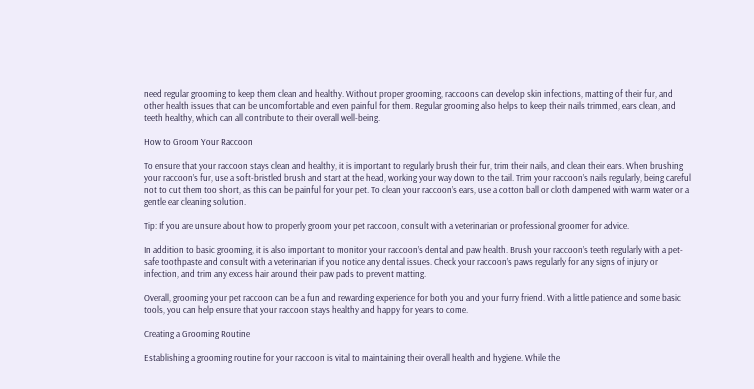need regular grooming to keep them clean and healthy. Without proper grooming, raccoons can develop skin infections, matting of their fur, and other health issues that can be uncomfortable and even painful for them. Regular grooming also helps to keep their nails trimmed, ears clean, and teeth healthy, which can all contribute to their overall well-being.

How to Groom Your Raccoon

To ensure that your raccoon stays clean and healthy, it is important to regularly brush their fur, trim their nails, and clean their ears. When brushing your raccoon’s fur, use a soft-bristled brush and start at the head, working your way down to the tail. Trim your raccoon’s nails regularly, being careful not to cut them too short, as this can be painful for your pet. To clean your raccoon’s ears, use a cotton ball or cloth dampened with warm water or a gentle ear cleaning solution.

Tip: If you are unsure about how to properly groom your pet raccoon, consult with a veterinarian or professional groomer for advice.

In addition to basic grooming, it is also important to monitor your raccoon’s dental and paw health. Brush your raccoon’s teeth regularly with a pet-safe toothpaste and consult with a veterinarian if you notice any dental issues. Check your raccoon’s paws regularly for any signs of injury or infection, and trim any excess hair around their paw pads to prevent matting.

Overall, grooming your pet raccoon can be a fun and rewarding experience for both you and your furry friend. With a little patience and some basic tools, you can help ensure that your raccoon stays healthy and happy for years to come.

Creating a Grooming Routine

Establishing a grooming routine for your raccoon is vital to maintaining their overall health and hygiene. While the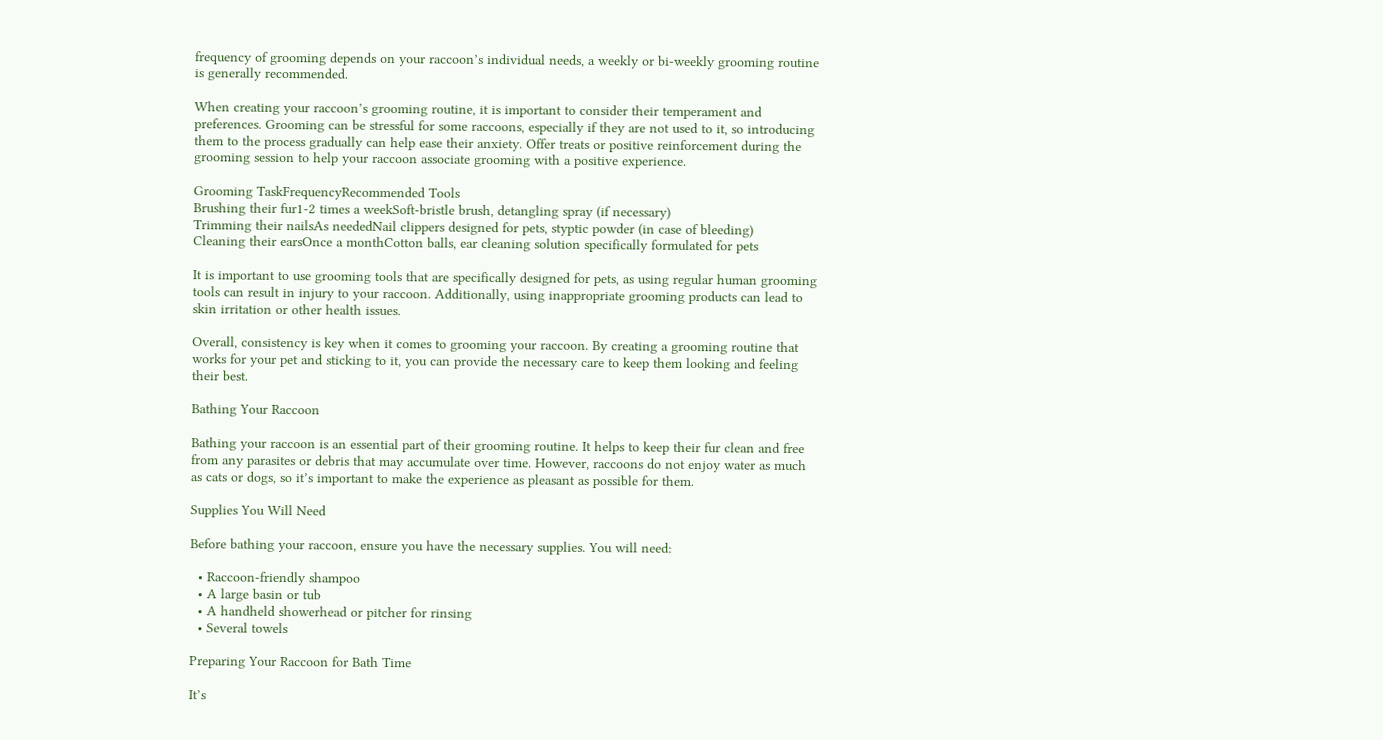frequency of grooming depends on your raccoon’s individual needs, a weekly or bi-weekly grooming routine is generally recommended.

When creating your raccoon’s grooming routine, it is important to consider their temperament and preferences. Grooming can be stressful for some raccoons, especially if they are not used to it, so introducing them to the process gradually can help ease their anxiety. Offer treats or positive reinforcement during the grooming session to help your raccoon associate grooming with a positive experience.

Grooming TaskFrequencyRecommended Tools
Brushing their fur1-2 times a weekSoft-bristle brush, detangling spray (if necessary)
Trimming their nailsAs neededNail clippers designed for pets, styptic powder (in case of bleeding)
Cleaning their earsOnce a monthCotton balls, ear cleaning solution specifically formulated for pets

It is important to use grooming tools that are specifically designed for pets, as using regular human grooming tools can result in injury to your raccoon. Additionally, using inappropriate grooming products can lead to skin irritation or other health issues.

Overall, consistency is key when it comes to grooming your raccoon. By creating a grooming routine that works for your pet and sticking to it, you can provide the necessary care to keep them looking and feeling their best.

Bathing Your Raccoon

Bathing your raccoon is an essential part of their grooming routine. It helps to keep their fur clean and free from any parasites or debris that may accumulate over time. However, raccoons do not enjoy water as much as cats or dogs, so it’s important to make the experience as pleasant as possible for them.

Supplies You Will Need

Before bathing your raccoon, ensure you have the necessary supplies. You will need:

  • Raccoon-friendly shampoo
  • A large basin or tub
  • A handheld showerhead or pitcher for rinsing
  • Several towels

Preparing Your Raccoon for Bath Time

It’s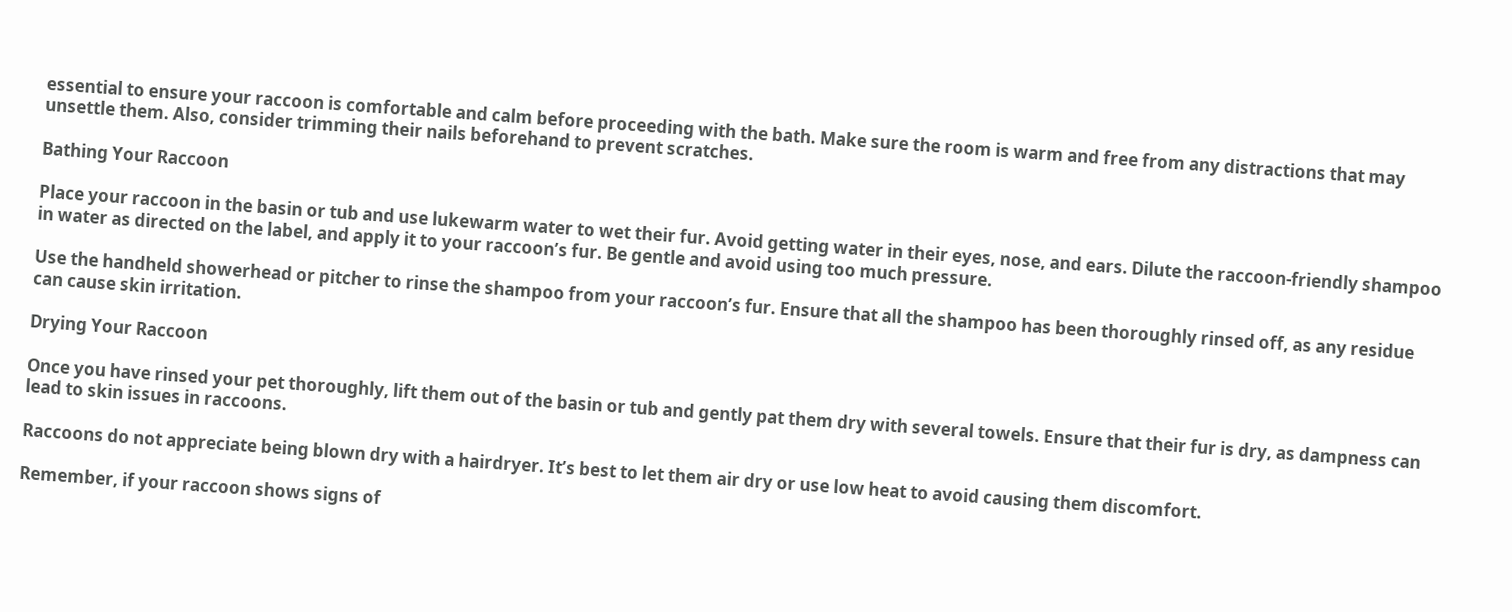essential to ensure your raccoon is comfortable and calm before proceeding with the bath. Make sure the room is warm and free from any distractions that may unsettle them. Also, consider trimming their nails beforehand to prevent scratches.

Bathing Your Raccoon

Place your raccoon in the basin or tub and use lukewarm water to wet their fur. Avoid getting water in their eyes, nose, and ears. Dilute the raccoon-friendly shampoo in water as directed on the label, and apply it to your raccoon’s fur. Be gentle and avoid using too much pressure.

Use the handheld showerhead or pitcher to rinse the shampoo from your raccoon’s fur. Ensure that all the shampoo has been thoroughly rinsed off, as any residue can cause skin irritation.

Drying Your Raccoon

Once you have rinsed your pet thoroughly, lift them out of the basin or tub and gently pat them dry with several towels. Ensure that their fur is dry, as dampness can lead to skin issues in raccoons.

Raccoons do not appreciate being blown dry with a hairdryer. It’s best to let them air dry or use low heat to avoid causing them discomfort.

Remember, if your raccoon shows signs of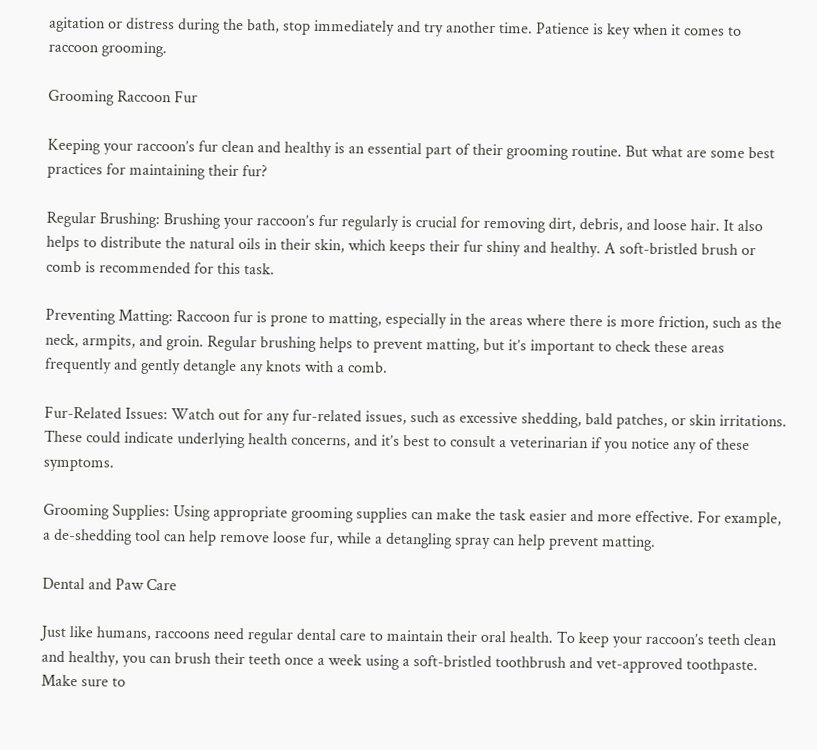agitation or distress during the bath, stop immediately and try another time. Patience is key when it comes to raccoon grooming.

Grooming Raccoon Fur

Keeping your raccoon’s fur clean and healthy is an essential part of their grooming routine. But what are some best practices for maintaining their fur?

Regular Brushing: Brushing your raccoon’s fur regularly is crucial for removing dirt, debris, and loose hair. It also helps to distribute the natural oils in their skin, which keeps their fur shiny and healthy. A soft-bristled brush or comb is recommended for this task.

Preventing Matting: Raccoon fur is prone to matting, especially in the areas where there is more friction, such as the neck, armpits, and groin. Regular brushing helps to prevent matting, but it’s important to check these areas frequently and gently detangle any knots with a comb.

Fur-Related Issues: Watch out for any fur-related issues, such as excessive shedding, bald patches, or skin irritations. These could indicate underlying health concerns, and it’s best to consult a veterinarian if you notice any of these symptoms.

Grooming Supplies: Using appropriate grooming supplies can make the task easier and more effective. For example, a de-shedding tool can help remove loose fur, while a detangling spray can help prevent matting.

Dental and Paw Care

Just like humans, raccoons need regular dental care to maintain their oral health. To keep your raccoon’s teeth clean and healthy, you can brush their teeth once a week using a soft-bristled toothbrush and vet-approved toothpaste. Make sure to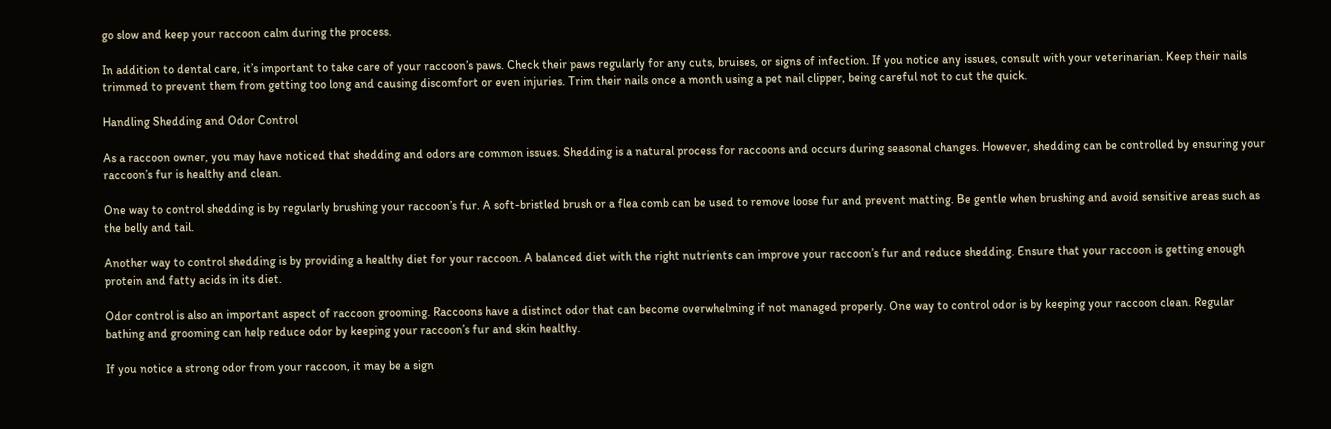go slow and keep your raccoon calm during the process.

In addition to dental care, it’s important to take care of your raccoon’s paws. Check their paws regularly for any cuts, bruises, or signs of infection. If you notice any issues, consult with your veterinarian. Keep their nails trimmed to prevent them from getting too long and causing discomfort or even injuries. Trim their nails once a month using a pet nail clipper, being careful not to cut the quick.

Handling Shedding and Odor Control

As a raccoon owner, you may have noticed that shedding and odors are common issues. Shedding is a natural process for raccoons and occurs during seasonal changes. However, shedding can be controlled by ensuring your raccoon’s fur is healthy and clean.

One way to control shedding is by regularly brushing your raccoon’s fur. A soft-bristled brush or a flea comb can be used to remove loose fur and prevent matting. Be gentle when brushing and avoid sensitive areas such as the belly and tail.

Another way to control shedding is by providing a healthy diet for your raccoon. A balanced diet with the right nutrients can improve your raccoon’s fur and reduce shedding. Ensure that your raccoon is getting enough protein and fatty acids in its diet.

Odor control is also an important aspect of raccoon grooming. Raccoons have a distinct odor that can become overwhelming if not managed properly. One way to control odor is by keeping your raccoon clean. Regular bathing and grooming can help reduce odor by keeping your raccoon’s fur and skin healthy.

If you notice a strong odor from your raccoon, it may be a sign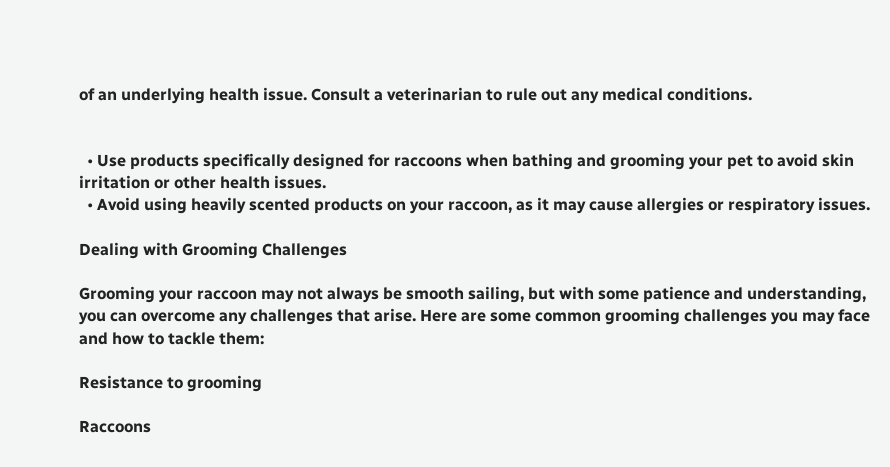of an underlying health issue. Consult a veterinarian to rule out any medical conditions.


  • Use products specifically designed for raccoons when bathing and grooming your pet to avoid skin irritation or other health issues.
  • Avoid using heavily scented products on your raccoon, as it may cause allergies or respiratory issues.

Dealing with Grooming Challenges

Grooming your raccoon may not always be smooth sailing, but with some patience and understanding, you can overcome any challenges that arise. Here are some common grooming challenges you may face and how to tackle them:

Resistance to grooming

Raccoons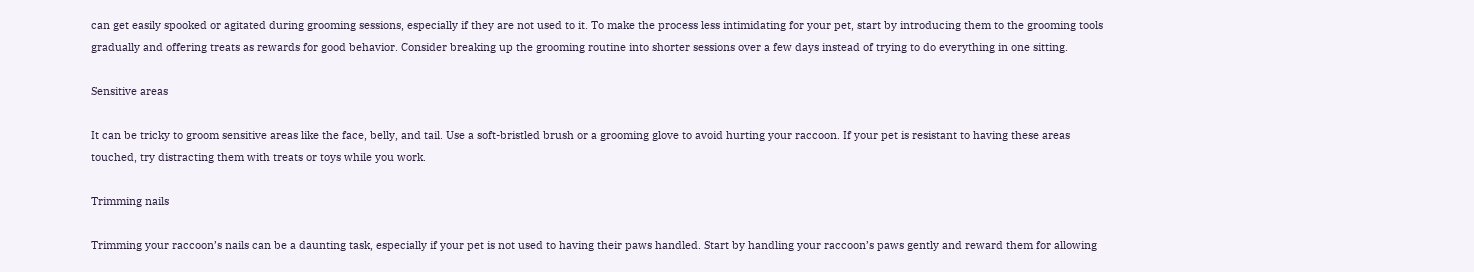can get easily spooked or agitated during grooming sessions, especially if they are not used to it. To make the process less intimidating for your pet, start by introducing them to the grooming tools gradually and offering treats as rewards for good behavior. Consider breaking up the grooming routine into shorter sessions over a few days instead of trying to do everything in one sitting.

Sensitive areas

It can be tricky to groom sensitive areas like the face, belly, and tail. Use a soft-bristled brush or a grooming glove to avoid hurting your raccoon. If your pet is resistant to having these areas touched, try distracting them with treats or toys while you work.

Trimming nails

Trimming your raccoon’s nails can be a daunting task, especially if your pet is not used to having their paws handled. Start by handling your raccoon’s paws gently and reward them for allowing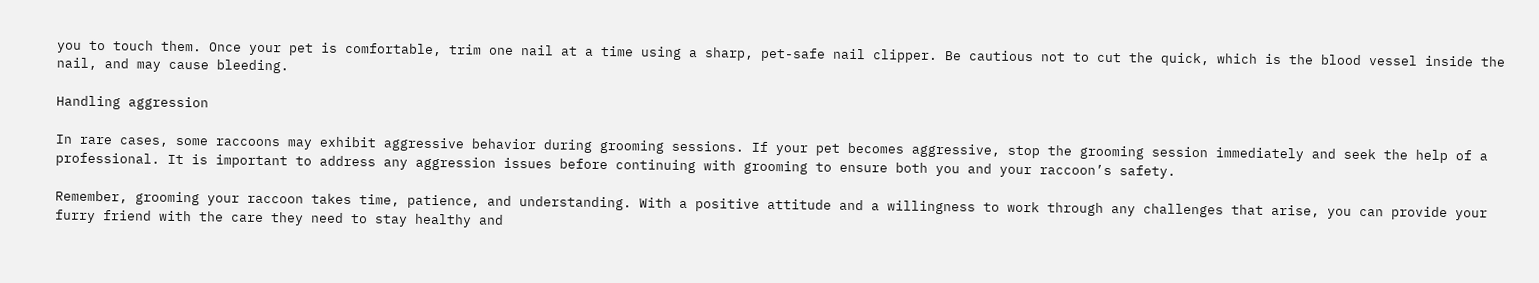you to touch them. Once your pet is comfortable, trim one nail at a time using a sharp, pet-safe nail clipper. Be cautious not to cut the quick, which is the blood vessel inside the nail, and may cause bleeding.

Handling aggression

In rare cases, some raccoons may exhibit aggressive behavior during grooming sessions. If your pet becomes aggressive, stop the grooming session immediately and seek the help of a professional. It is important to address any aggression issues before continuing with grooming to ensure both you and your raccoon’s safety.

Remember, grooming your raccoon takes time, patience, and understanding. With a positive attitude and a willingness to work through any challenges that arise, you can provide your furry friend with the care they need to stay healthy and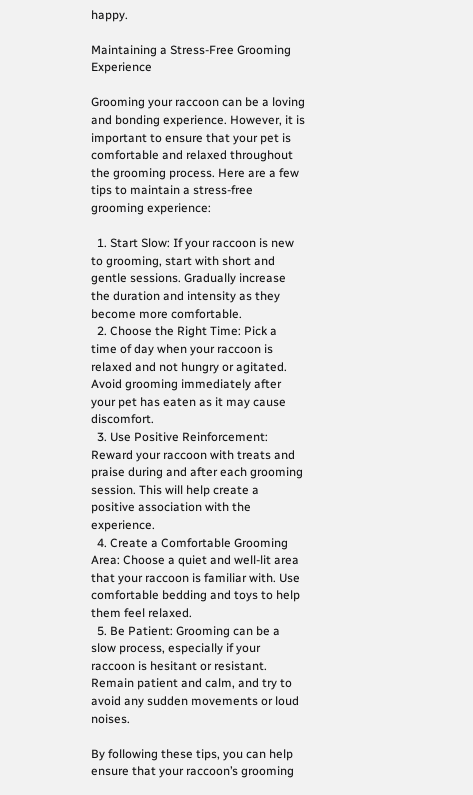happy.

Maintaining a Stress-Free Grooming Experience

Grooming your raccoon can be a loving and bonding experience. However, it is important to ensure that your pet is comfortable and relaxed throughout the grooming process. Here are a few tips to maintain a stress-free grooming experience:

  1. Start Slow: If your raccoon is new to grooming, start with short and gentle sessions. Gradually increase the duration and intensity as they become more comfortable.
  2. Choose the Right Time: Pick a time of day when your raccoon is relaxed and not hungry or agitated. Avoid grooming immediately after your pet has eaten as it may cause discomfort.
  3. Use Positive Reinforcement: Reward your raccoon with treats and praise during and after each grooming session. This will help create a positive association with the experience.
  4. Create a Comfortable Grooming Area: Choose a quiet and well-lit area that your raccoon is familiar with. Use comfortable bedding and toys to help them feel relaxed.
  5. Be Patient: Grooming can be a slow process, especially if your raccoon is hesitant or resistant. Remain patient and calm, and try to avoid any sudden movements or loud noises.

By following these tips, you can help ensure that your raccoon’s grooming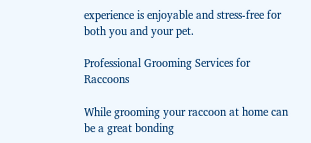experience is enjoyable and stress-free for both you and your pet.

Professional Grooming Services for Raccoons

While grooming your raccoon at home can be a great bonding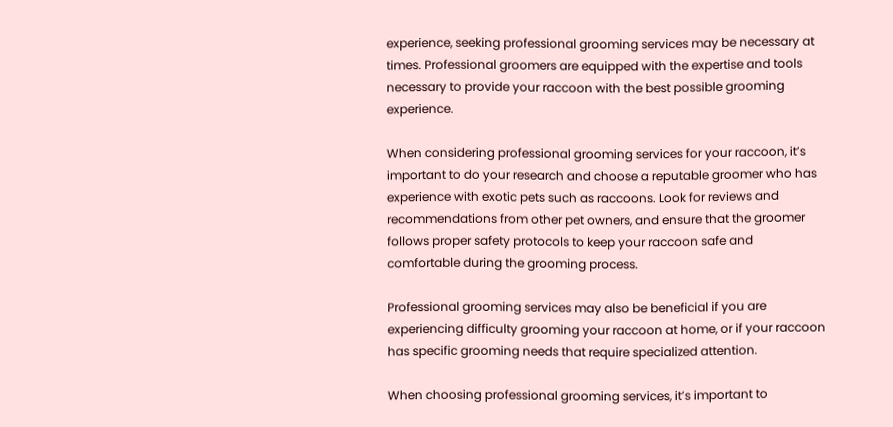experience, seeking professional grooming services may be necessary at times. Professional groomers are equipped with the expertise and tools necessary to provide your raccoon with the best possible grooming experience.

When considering professional grooming services for your raccoon, it’s important to do your research and choose a reputable groomer who has experience with exotic pets such as raccoons. Look for reviews and recommendations from other pet owners, and ensure that the groomer follows proper safety protocols to keep your raccoon safe and comfortable during the grooming process.

Professional grooming services may also be beneficial if you are experiencing difficulty grooming your raccoon at home, or if your raccoon has specific grooming needs that require specialized attention.

When choosing professional grooming services, it’s important to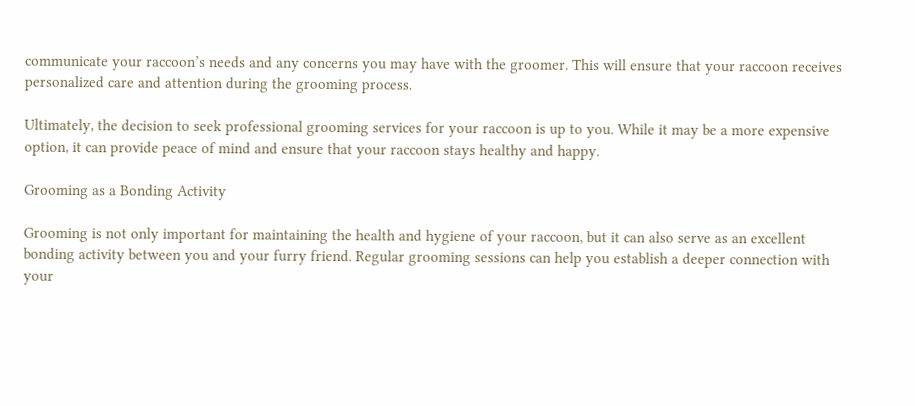communicate your raccoon’s needs and any concerns you may have with the groomer. This will ensure that your raccoon receives personalized care and attention during the grooming process.

Ultimately, the decision to seek professional grooming services for your raccoon is up to you. While it may be a more expensive option, it can provide peace of mind and ensure that your raccoon stays healthy and happy.

Grooming as a Bonding Activity

Grooming is not only important for maintaining the health and hygiene of your raccoon, but it can also serve as an excellent bonding activity between you and your furry friend. Regular grooming sessions can help you establish a deeper connection with your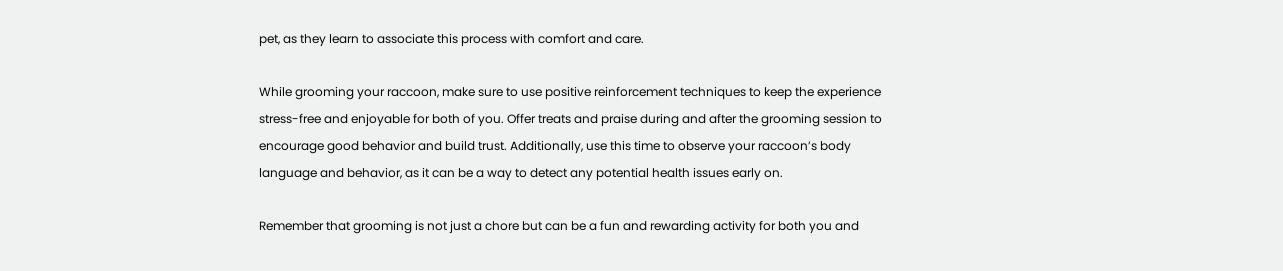pet, as they learn to associate this process with comfort and care.

While grooming your raccoon, make sure to use positive reinforcement techniques to keep the experience stress-free and enjoyable for both of you. Offer treats and praise during and after the grooming session to encourage good behavior and build trust. Additionally, use this time to observe your raccoon’s body language and behavior, as it can be a way to detect any potential health issues early on.

Remember that grooming is not just a chore but can be a fun and rewarding activity for both you and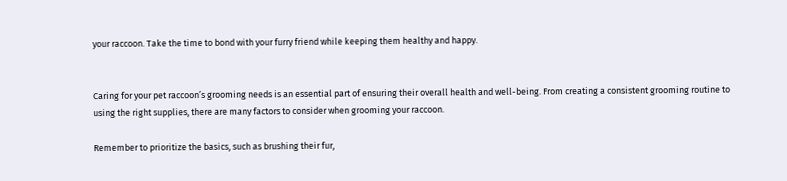your raccoon. Take the time to bond with your furry friend while keeping them healthy and happy.


Caring for your pet raccoon’s grooming needs is an essential part of ensuring their overall health and well-being. From creating a consistent grooming routine to using the right supplies, there are many factors to consider when grooming your raccoon.

Remember to prioritize the basics, such as brushing their fur,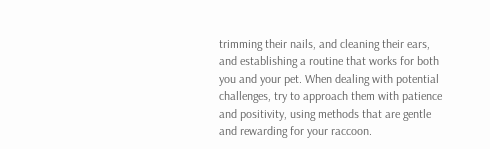trimming their nails, and cleaning their ears, and establishing a routine that works for both you and your pet. When dealing with potential challenges, try to approach them with patience and positivity, using methods that are gentle and rewarding for your raccoon.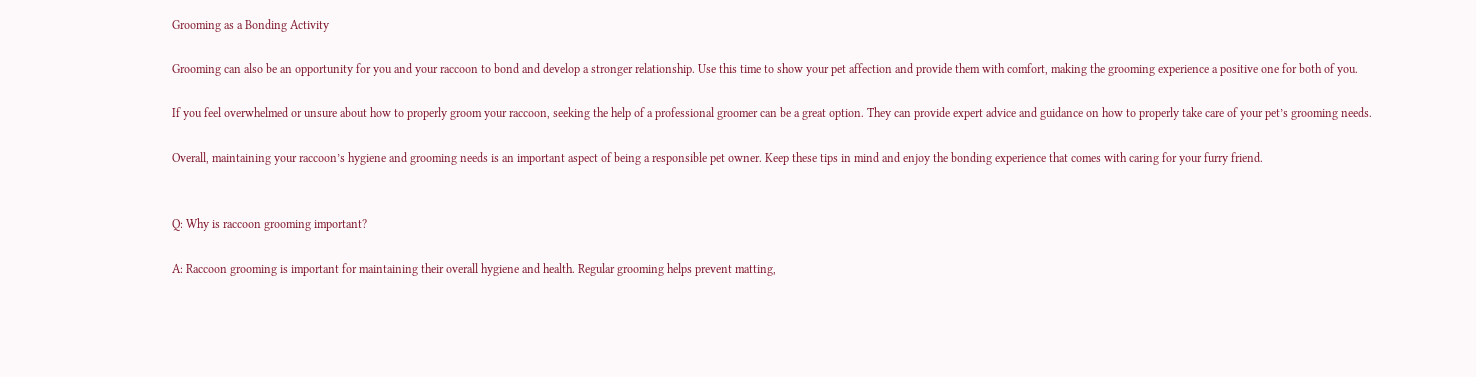Grooming as a Bonding Activity

Grooming can also be an opportunity for you and your raccoon to bond and develop a stronger relationship. Use this time to show your pet affection and provide them with comfort, making the grooming experience a positive one for both of you.

If you feel overwhelmed or unsure about how to properly groom your raccoon, seeking the help of a professional groomer can be a great option. They can provide expert advice and guidance on how to properly take care of your pet’s grooming needs.

Overall, maintaining your raccoon’s hygiene and grooming needs is an important aspect of being a responsible pet owner. Keep these tips in mind and enjoy the bonding experience that comes with caring for your furry friend.


Q: Why is raccoon grooming important?

A: Raccoon grooming is important for maintaining their overall hygiene and health. Regular grooming helps prevent matting,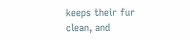keeps their fur clean, and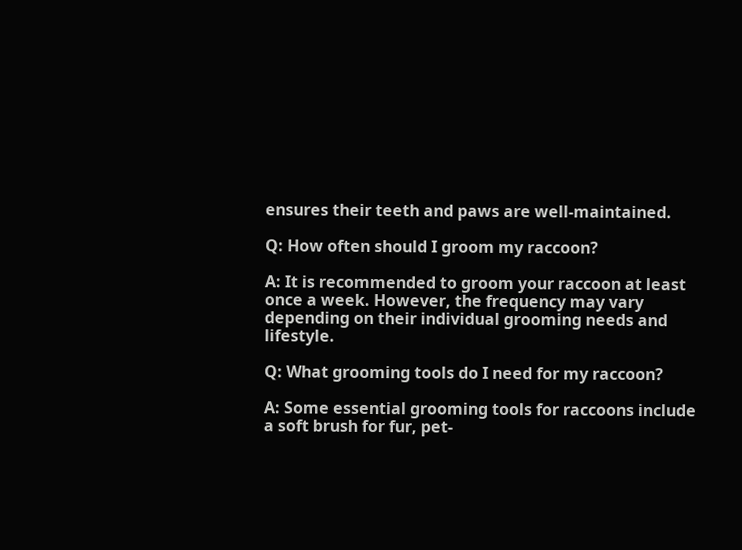ensures their teeth and paws are well-maintained.

Q: How often should I groom my raccoon?

A: It is recommended to groom your raccoon at least once a week. However, the frequency may vary depending on their individual grooming needs and lifestyle.

Q: What grooming tools do I need for my raccoon?

A: Some essential grooming tools for raccoons include a soft brush for fur, pet-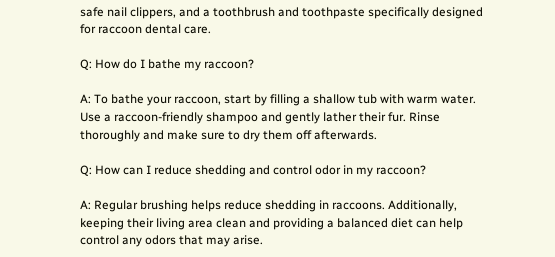safe nail clippers, and a toothbrush and toothpaste specifically designed for raccoon dental care.

Q: How do I bathe my raccoon?

A: To bathe your raccoon, start by filling a shallow tub with warm water. Use a raccoon-friendly shampoo and gently lather their fur. Rinse thoroughly and make sure to dry them off afterwards.

Q: How can I reduce shedding and control odor in my raccoon?

A: Regular brushing helps reduce shedding in raccoons. Additionally, keeping their living area clean and providing a balanced diet can help control any odors that may arise.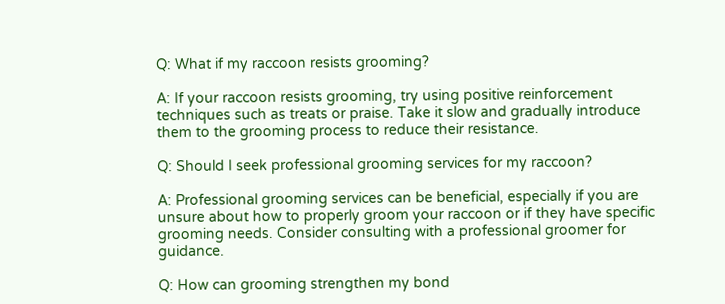Q: What if my raccoon resists grooming?

A: If your raccoon resists grooming, try using positive reinforcement techniques such as treats or praise. Take it slow and gradually introduce them to the grooming process to reduce their resistance.

Q: Should I seek professional grooming services for my raccoon?

A: Professional grooming services can be beneficial, especially if you are unsure about how to properly groom your raccoon or if they have specific grooming needs. Consider consulting with a professional groomer for guidance.

Q: How can grooming strengthen my bond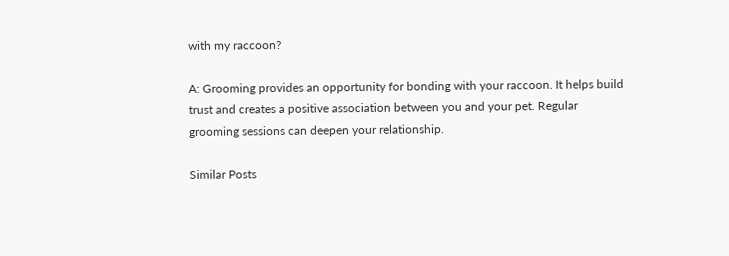with my raccoon?

A: Grooming provides an opportunity for bonding with your raccoon. It helps build trust and creates a positive association between you and your pet. Regular grooming sessions can deepen your relationship.

Similar Posts